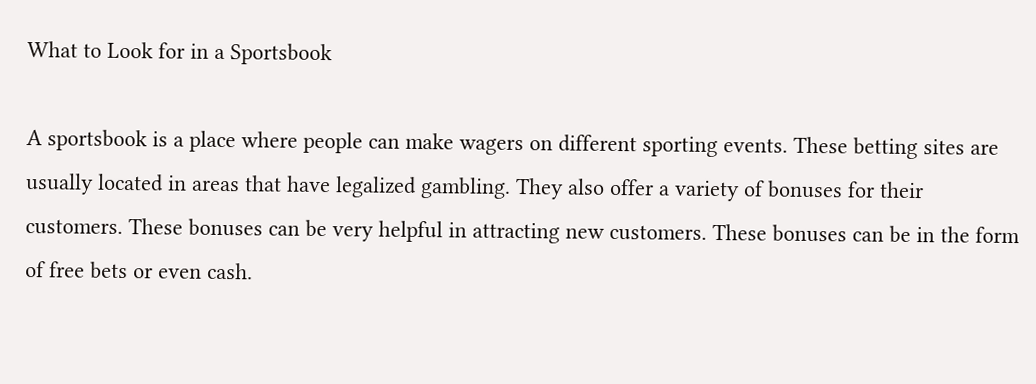What to Look for in a Sportsbook

A sportsbook is a place where people can make wagers on different sporting events. These betting sites are usually located in areas that have legalized gambling. They also offer a variety of bonuses for their customers. These bonuses can be very helpful in attracting new customers. These bonuses can be in the form of free bets or even cash.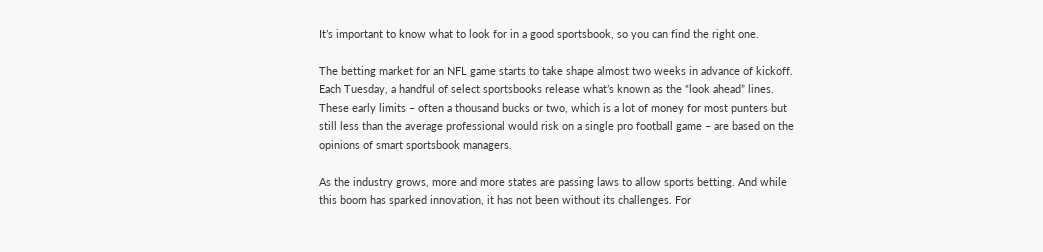It’s important to know what to look for in a good sportsbook, so you can find the right one.

The betting market for an NFL game starts to take shape almost two weeks in advance of kickoff. Each Tuesday, a handful of select sportsbooks release what’s known as the “look ahead” lines. These early limits – often a thousand bucks or two, which is a lot of money for most punters but still less than the average professional would risk on a single pro football game – are based on the opinions of smart sportsbook managers.

As the industry grows, more and more states are passing laws to allow sports betting. And while this boom has sparked innovation, it has not been without its challenges. For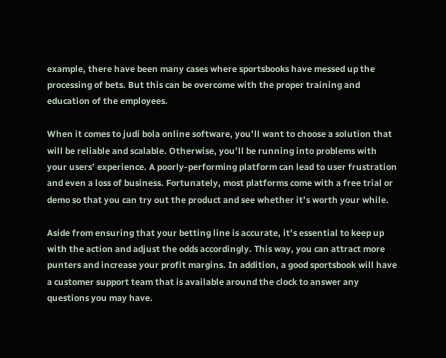example, there have been many cases where sportsbooks have messed up the processing of bets. But this can be overcome with the proper training and education of the employees.

When it comes to judi bola online software, you’ll want to choose a solution that will be reliable and scalable. Otherwise, you’ll be running into problems with your users’ experience. A poorly-performing platform can lead to user frustration and even a loss of business. Fortunately, most platforms come with a free trial or demo so that you can try out the product and see whether it’s worth your while.

Aside from ensuring that your betting line is accurate, it’s essential to keep up with the action and adjust the odds accordingly. This way, you can attract more punters and increase your profit margins. In addition, a good sportsbook will have a customer support team that is available around the clock to answer any questions you may have.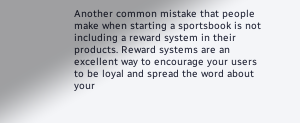Another common mistake that people make when starting a sportsbook is not including a reward system in their products. Reward systems are an excellent way to encourage your users to be loyal and spread the word about your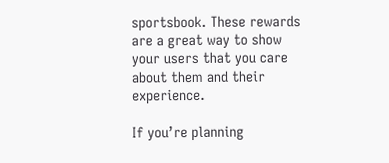sportsbook. These rewards are a great way to show your users that you care about them and their experience.

If you’re planning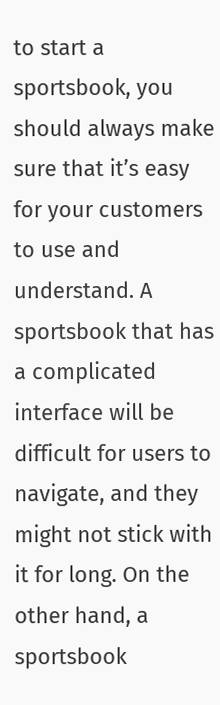to start a sportsbook, you should always make sure that it’s easy for your customers to use and understand. A sportsbook that has a complicated interface will be difficult for users to navigate, and they might not stick with it for long. On the other hand, a sportsbook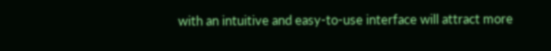with an intuitive and easy-to-use interface will attract more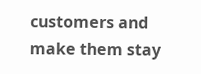customers and make them stay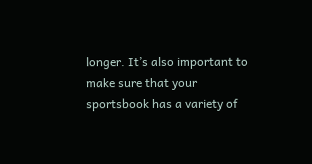longer. It’s also important to make sure that your sportsbook has a variety of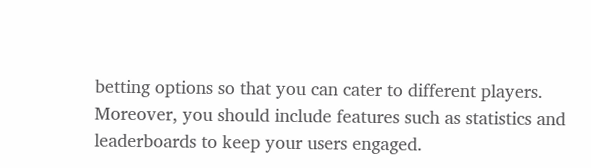betting options so that you can cater to different players. Moreover, you should include features such as statistics and leaderboards to keep your users engaged.